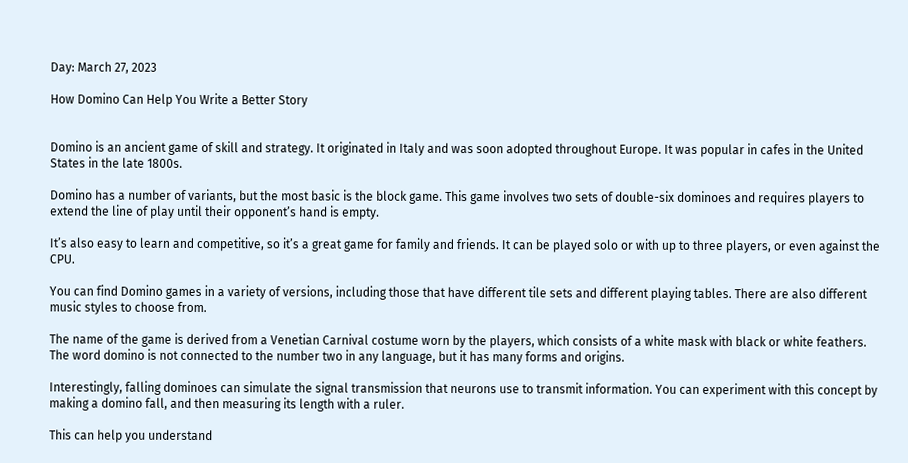Day: March 27, 2023

How Domino Can Help You Write a Better Story


Domino is an ancient game of skill and strategy. It originated in Italy and was soon adopted throughout Europe. It was popular in cafes in the United States in the late 1800s.

Domino has a number of variants, but the most basic is the block game. This game involves two sets of double-six dominoes and requires players to extend the line of play until their opponent’s hand is empty.

It’s also easy to learn and competitive, so it’s a great game for family and friends. It can be played solo or with up to three players, or even against the CPU.

You can find Domino games in a variety of versions, including those that have different tile sets and different playing tables. There are also different music styles to choose from.

The name of the game is derived from a Venetian Carnival costume worn by the players, which consists of a white mask with black or white feathers. The word domino is not connected to the number two in any language, but it has many forms and origins.

Interestingly, falling dominoes can simulate the signal transmission that neurons use to transmit information. You can experiment with this concept by making a domino fall, and then measuring its length with a ruler.

This can help you understand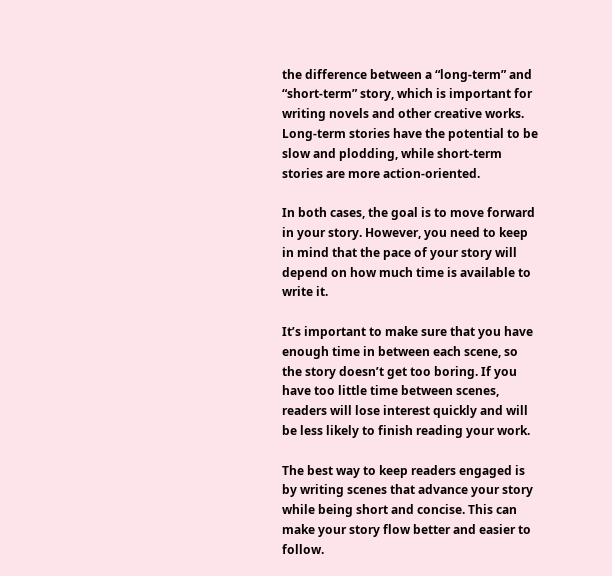the difference between a “long-term” and “short-term” story, which is important for writing novels and other creative works. Long-term stories have the potential to be slow and plodding, while short-term stories are more action-oriented.

In both cases, the goal is to move forward in your story. However, you need to keep in mind that the pace of your story will depend on how much time is available to write it.

It’s important to make sure that you have enough time in between each scene, so the story doesn’t get too boring. If you have too little time between scenes, readers will lose interest quickly and will be less likely to finish reading your work.

The best way to keep readers engaged is by writing scenes that advance your story while being short and concise. This can make your story flow better and easier to follow.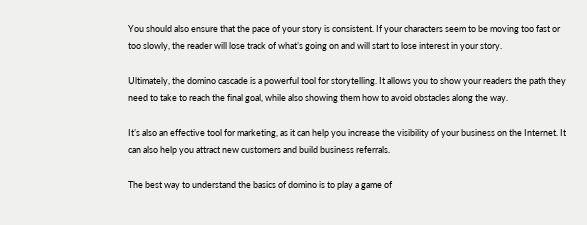You should also ensure that the pace of your story is consistent. If your characters seem to be moving too fast or too slowly, the reader will lose track of what’s going on and will start to lose interest in your story.

Ultimately, the domino cascade is a powerful tool for storytelling. It allows you to show your readers the path they need to take to reach the final goal, while also showing them how to avoid obstacles along the way.

It’s also an effective tool for marketing, as it can help you increase the visibility of your business on the Internet. It can also help you attract new customers and build business referrals.

The best way to understand the basics of domino is to play a game of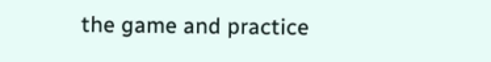the game and practice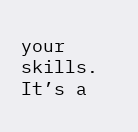your skills. It’s a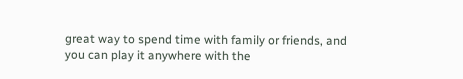great way to spend time with family or friends, and you can play it anywhere with the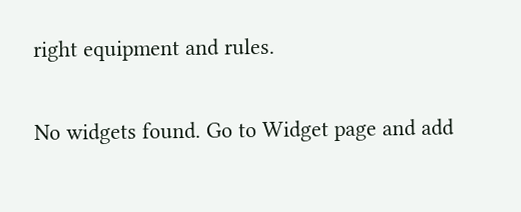right equipment and rules.

No widgets found. Go to Widget page and add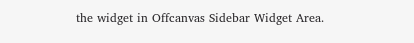the widget in Offcanvas Sidebar Widget Area.